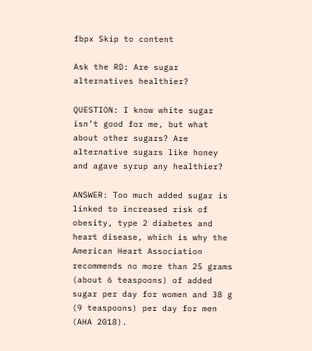fbpx Skip to content

Ask the RD: Are sugar alternatives healthier?

QUESTION: I know white sugar isn’t good for me, but what about other sugars? Are alternative sugars like honey and agave syrup any healthier?

ANSWER: Too much added sugar is linked to increased risk of obesity, type 2 diabetes and heart disease, which is why the American Heart Association recommends no more than 25 grams (about 6 teaspoons) of added sugar per day for women and 38 g (9 teaspoons) per day for men (AHA 2018).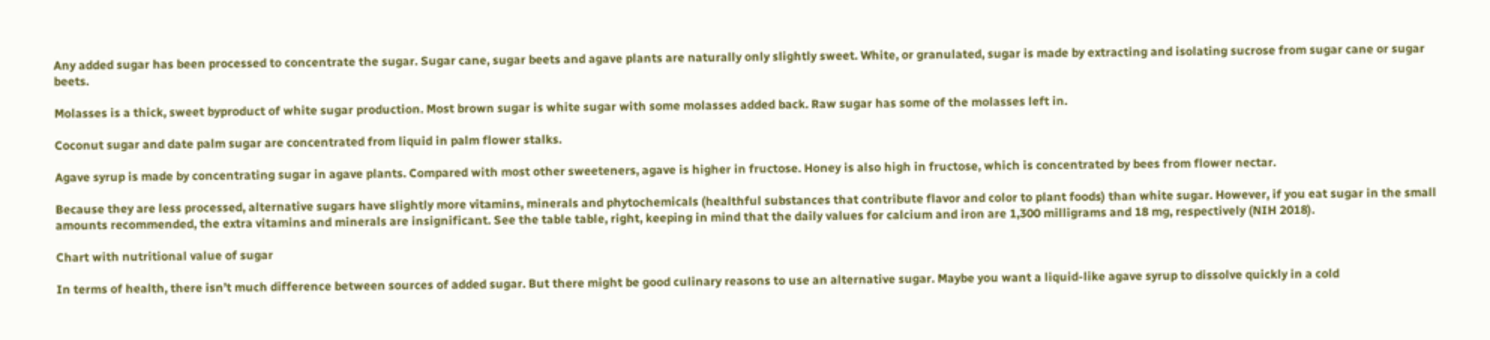Any added sugar has been processed to concentrate the sugar. Sugar cane, sugar beets and agave plants are naturally only slightly sweet. White, or granulated, sugar is made by extracting and isolating sucrose from sugar cane or sugar beets.

Molasses is a thick, sweet byproduct of white sugar production. Most brown sugar is white sugar with some molasses added back. Raw sugar has some of the molasses left in.

Coconut sugar and date palm sugar are concentrated from liquid in palm flower stalks.

Agave syrup is made by concentrating sugar in agave plants. Compared with most other sweeteners, agave is higher in fructose. Honey is also high in fructose, which is concentrated by bees from flower nectar.

Because they are less processed, alternative sugars have slightly more vitamins, minerals and phytochemicals (healthful substances that contribute flavor and color to plant foods) than white sugar. However, if you eat sugar in the small amounts recommended, the extra vitamins and minerals are insignificant. See the table table, right, keeping in mind that the daily values for calcium and iron are 1,300 milligrams and 18 mg, respectively (NIH 2018).

Chart with nutritional value of sugar

In terms of health, there isn’t much difference between sources of added sugar. But there might be good culinary reasons to use an alternative sugar. Maybe you want a liquid-like agave syrup to dissolve quickly in a cold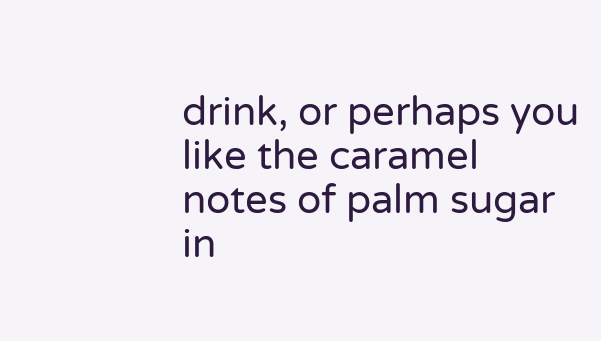drink, or perhaps you like the caramel notes of palm sugar in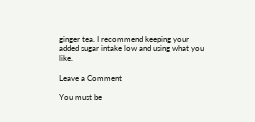ginger tea. I recommend keeping your added sugar intake low and using what you like.

Leave a Comment

You must be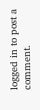logged in to post a comment.